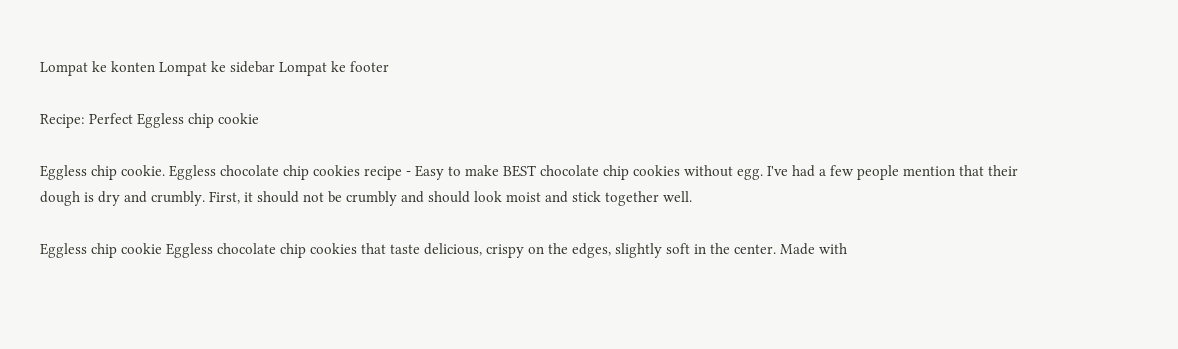Lompat ke konten Lompat ke sidebar Lompat ke footer

Recipe: Perfect Eggless chip cookie

Eggless chip cookie. Eggless chocolate chip cookies recipe - Easy to make BEST chocolate chip cookies without egg. I've had a few people mention that their dough is dry and crumbly. First, it should not be crumbly and should look moist and stick together well.

Eggless chip cookie Eggless chocolate chip cookies that taste delicious, crispy on the edges, slightly soft in the center. Made with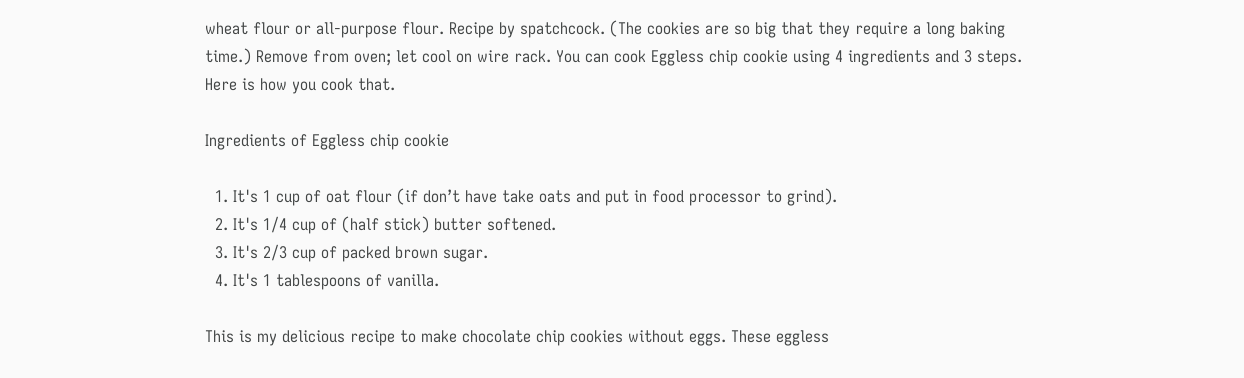wheat flour or all-purpose flour. Recipe by spatchcock. (The cookies are so big that they require a long baking time.) Remove from oven; let cool on wire rack. You can cook Eggless chip cookie using 4 ingredients and 3 steps. Here is how you cook that.

Ingredients of Eggless chip cookie

  1. It's 1 cup of oat flour (if don’t have take oats and put in food processor to grind).
  2. It's 1/4 cup of (half stick) butter softened.
  3. It's 2/3 cup of packed brown sugar.
  4. It's 1 tablespoons of vanilla.

This is my delicious recipe to make chocolate chip cookies without eggs. These eggless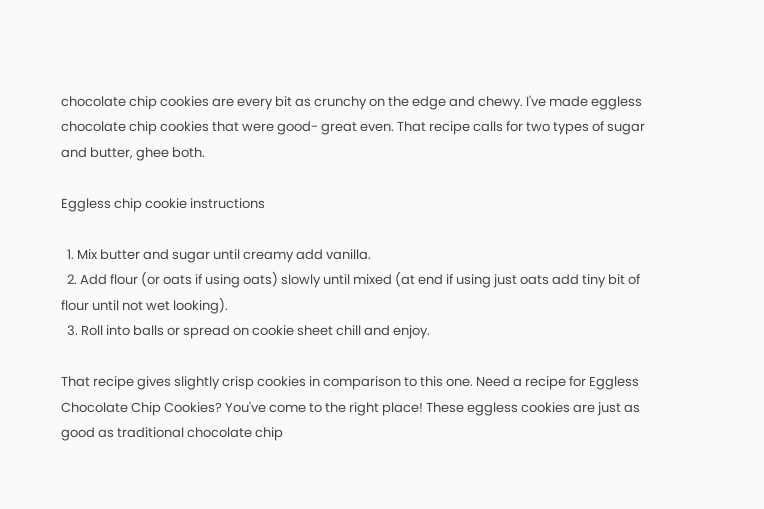chocolate chip cookies are every bit as crunchy on the edge and chewy. I've made eggless chocolate chip cookies that were good- great even. That recipe calls for two types of sugar and butter, ghee both.

Eggless chip cookie instructions

  1. Mix butter and sugar until creamy add vanilla.
  2. Add flour (or oats if using oats) slowly until mixed (at end if using just oats add tiny bit of flour until not wet looking).
  3. Roll into balls or spread on cookie sheet chill and enjoy.

That recipe gives slightly crisp cookies in comparison to this one. Need a recipe for Eggless Chocolate Chip Cookies? You've come to the right place! These eggless cookies are just as good as traditional chocolate chip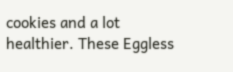cookies and a lot healthier. These Eggless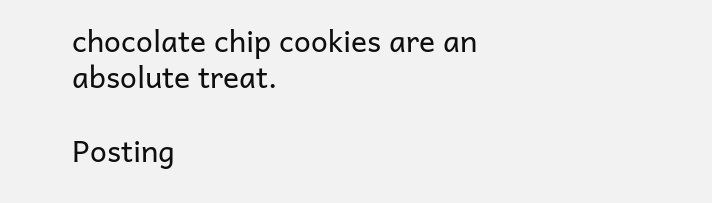chocolate chip cookies are an absolute treat.

Posting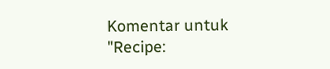Komentar untuk "Recipe: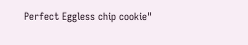Perfect Eggless chip cookie"